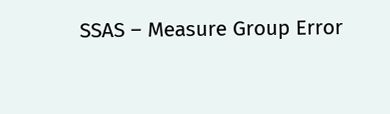SSAS – Measure Group Error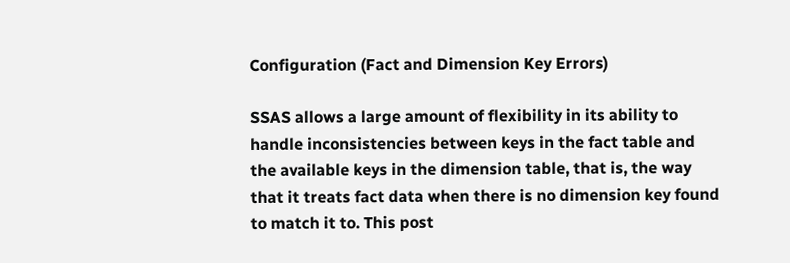Configuration (Fact and Dimension Key Errors)

SSAS allows a large amount of flexibility in its ability to handle inconsistencies between keys in the fact table and the available keys in the dimension table, that is, the way that it treats fact data when there is no dimension key found to match it to. This post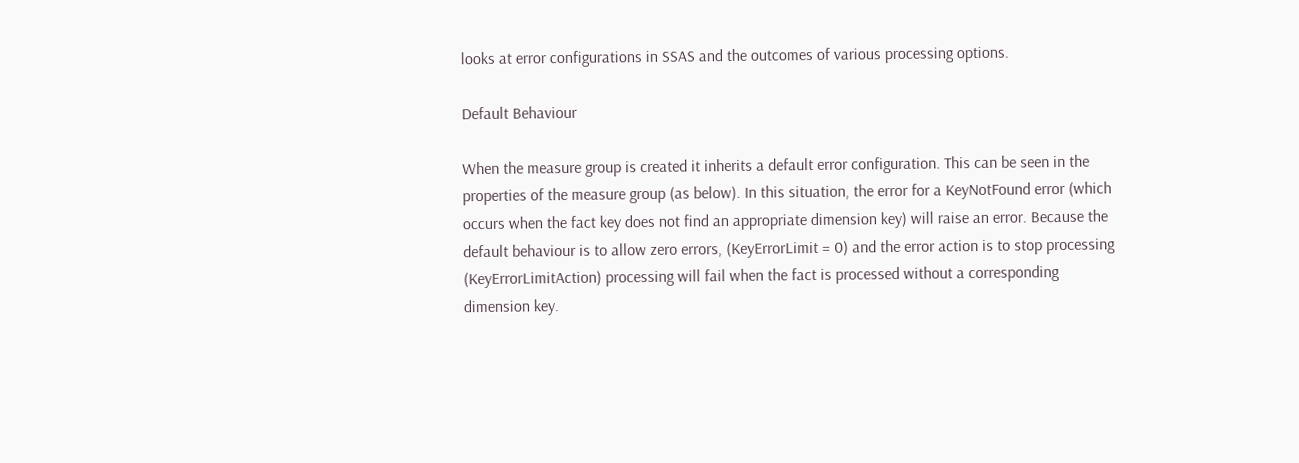looks at error configurations in SSAS and the outcomes of various processing options.

Default Behaviour

When the measure group is created it inherits a default error configuration. This can be seen in the properties of the measure group (as below). In this situation, the error for a KeyNotFound error (which occurs when the fact key does not find an appropriate dimension key) will raise an error. Because the default behaviour is to allow zero errors, (KeyErrorLimit = 0) and the error action is to stop processing (KeyErrorLimitAction) processing will fail when the fact is processed without a corresponding dimension key.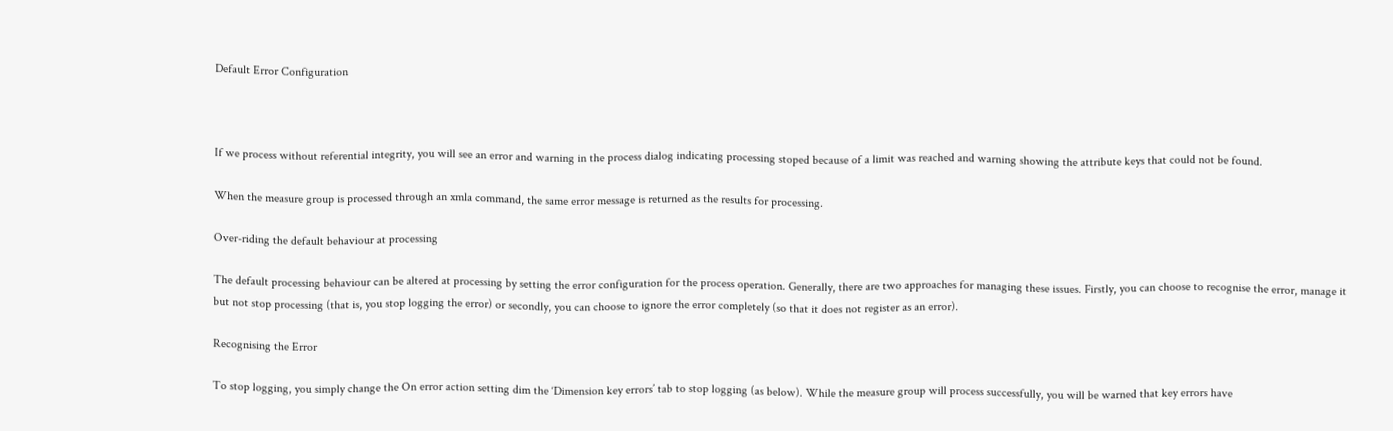Default Error Configuration



If we process without referential integrity, you will see an error and warning in the process dialog indicating processing stoped because of a limit was reached and warning showing the attribute keys that could not be found.

When the measure group is processed through an xmla command, the same error message is returned as the results for processing.

Over-riding the default behaviour at processing

The default processing behaviour can be altered at processing by setting the error configuration for the process operation. Generally, there are two approaches for managing these issues. Firstly, you can choose to recognise the error, manage it but not stop processing (that is, you stop logging the error) or secondly, you can choose to ignore the error completely (so that it does not register as an error).

Recognising the Error

To stop logging, you simply change the On error action setting dim the ‘Dimension key errors’ tab to stop logging (as below). While the measure group will process successfully, you will be warned that key errors have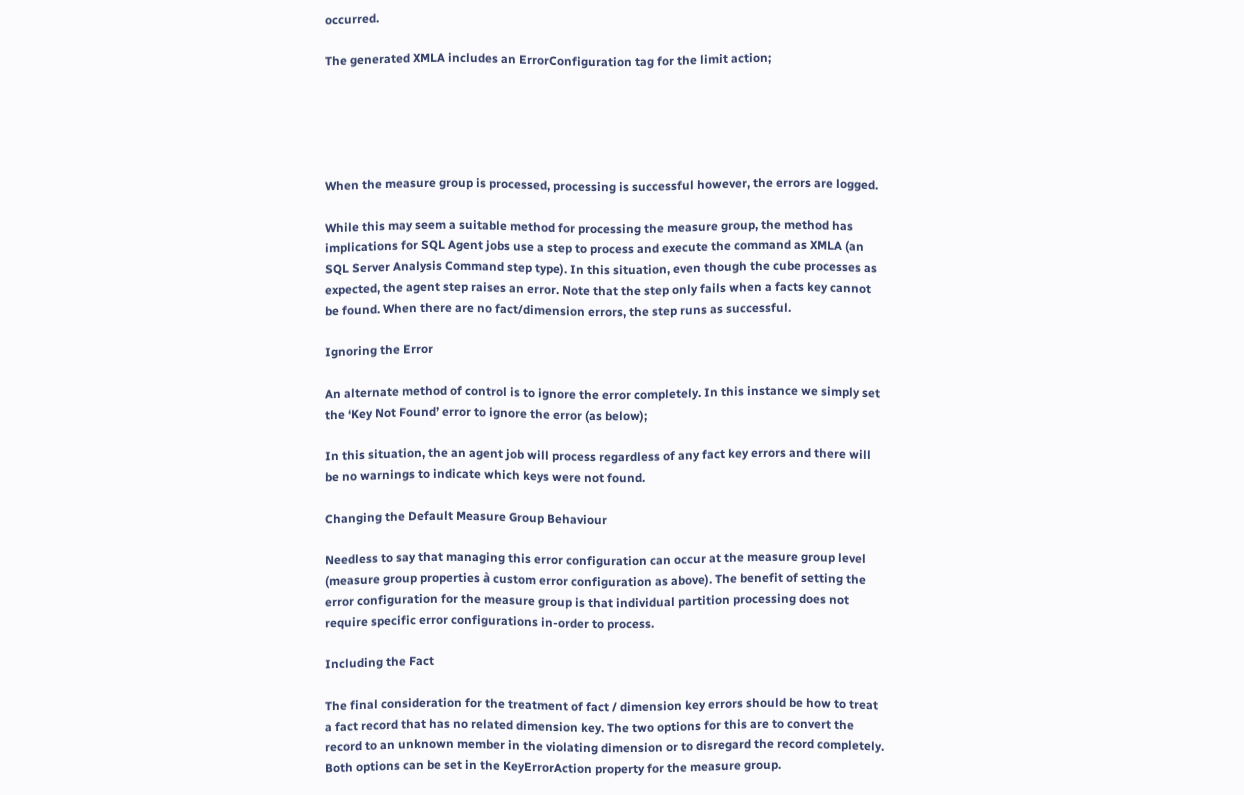occurred.

The generated XMLA includes an ErrorConfiguration tag for the limit action;





When the measure group is processed, processing is successful however, the errors are logged.

While this may seem a suitable method for processing the measure group, the method has implications for SQL Agent jobs use a step to process and execute the command as XMLA (an SQL Server Analysis Command step type). In this situation, even though the cube processes as expected, the agent step raises an error. Note that the step only fails when a facts key cannot be found. When there are no fact/dimension errors, the step runs as successful.

Ignoring the Error

An alternate method of control is to ignore the error completely. In this instance we simply set the ‘Key Not Found’ error to ignore the error (as below);

In this situation, the an agent job will process regardless of any fact key errors and there will be no warnings to indicate which keys were not found.

Changing the Default Measure Group Behaviour

Needless to say that managing this error configuration can occur at the measure group level (measure group properties à custom error configuration as above). The benefit of setting the error configuration for the measure group is that individual partition processing does not require specific error configurations in-order to process.

Including the Fact

The final consideration for the treatment of fact / dimension key errors should be how to treat a fact record that has no related dimension key. The two options for this are to convert the record to an unknown member in the violating dimension or to disregard the record completely. Both options can be set in the KeyErrorAction property for the measure group.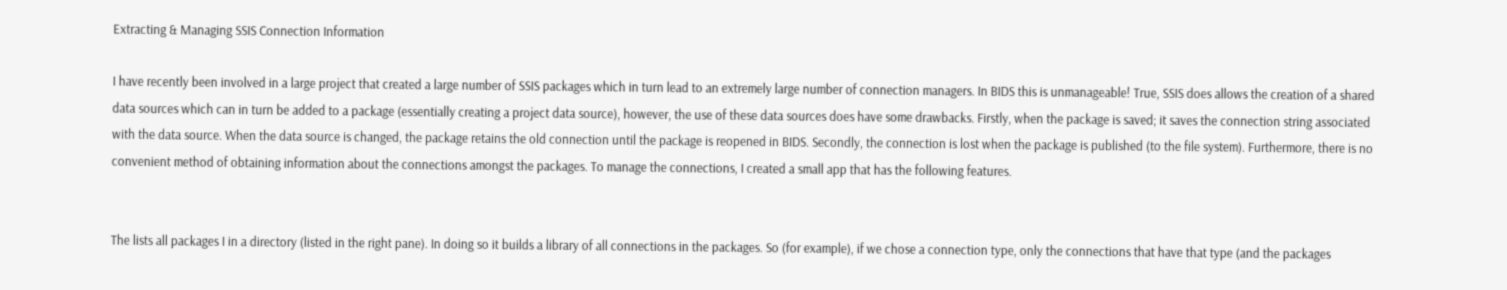Extracting & Managing SSIS Connection Information

I have recently been involved in a large project that created a large number of SSIS packages which in turn lead to an extremely large number of connection managers. In BIDS this is unmanageable! True, SSIS does allows the creation of a shared data sources which can in turn be added to a package (essentially creating a project data source), however, the use of these data sources does have some drawbacks. Firstly, when the package is saved; it saves the connection string associated with the data source. When the data source is changed, the package retains the old connection until the package is reopened in BIDS. Secondly, the connection is lost when the package is published (to the file system). Furthermore, there is no convenient method of obtaining information about the connections amongst the packages. To manage the connections, I created a small app that has the following features.


The lists all packages I in a directory (listed in the right pane). In doing so it builds a library of all connections in the packages. So (for example), if we chose a connection type, only the connections that have that type (and the packages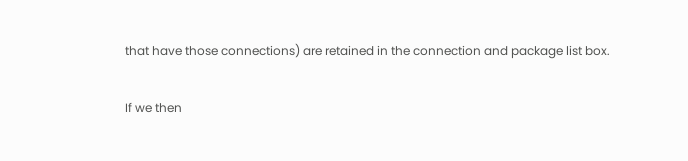that have those connections) are retained in the connection and package list box.

If we then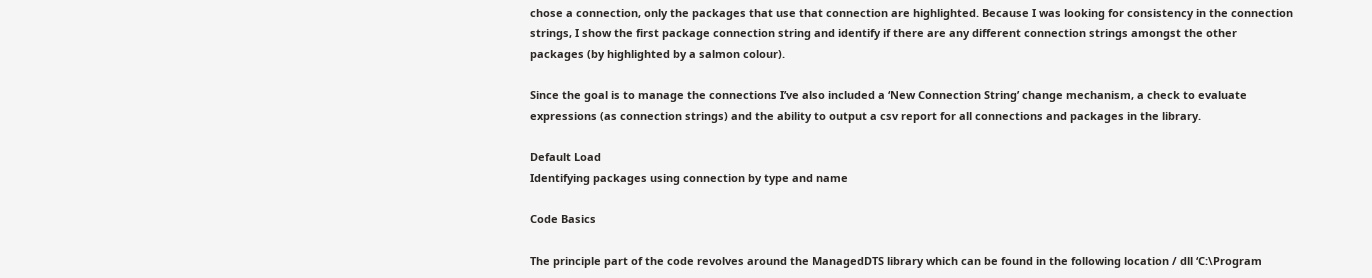chose a connection, only the packages that use that connection are highlighted. Because I was looking for consistency in the connection strings, I show the first package connection string and identify if there are any different connection strings amongst the other packages (by highlighted by a salmon colour).

Since the goal is to manage the connections I’ve also included a ‘New Connection String’ change mechanism, a check to evaluate expressions (as connection strings) and the ability to output a csv report for all connections and packages in the library.

Default Load
Identifying packages using connection by type and name

Code Basics

The principle part of the code revolves around the ManagedDTS library which can be found in the following location / dll ‘C:\Program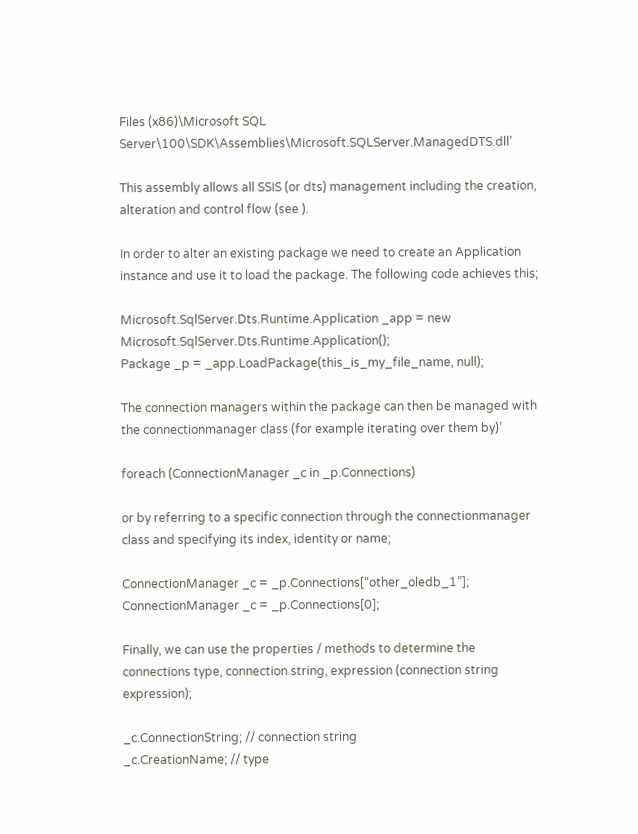Files (x86)\Microsoft SQL Server\100\SDK\Assemblies\Microsoft.SQLServer.ManagedDTS.dll’

This assembly allows all SSIS (or dts) management including the creation, alteration and control flow (see ).

In order to alter an existing package we need to create an Application instance and use it to load the package. The following code achieves this;

Microsoft.SqlServer.Dts.Runtime.Application _app = new Microsoft.SqlServer.Dts.Runtime.Application();
Package _p = _app.LoadPackage(this_is_my_file_name, null);

The connection managers within the package can then be managed with the connectionmanager class (for example iterating over them by)’

foreach (ConnectionManager _c in _p.Connections)

or by referring to a specific connection through the connectionmanager class and specifying its index, identity or name;

ConnectionManager _c = _p.Connections[“other_oledb_1”];
ConnectionManager _c = _p.Connections[0];

Finally, we can use the properties / methods to determine the connections type, connection string, expression (connection string expression);

_c.ConnectionString; // connection string
_c.CreationName; // type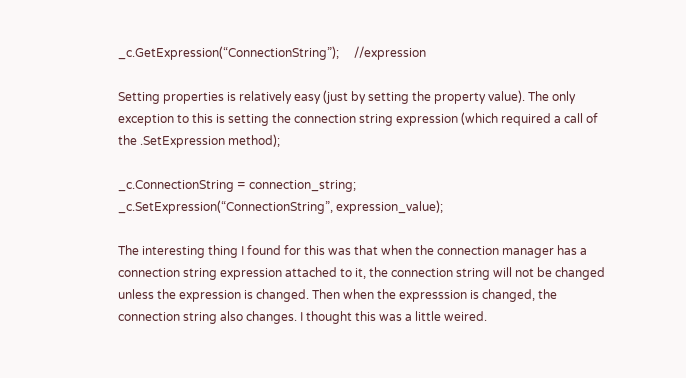_c.GetExpression(“ConnectionString”);     //expression

Setting properties is relatively easy (just by setting the property value). The only exception to this is setting the connection string expression (which required a call of the .SetExpression method);

_c.ConnectionString = connection_string;
_c.SetExpression(“ConnectionString”, expression_value);

The interesting thing I found for this was that when the connection manager has a connection string expression attached to it, the connection string will not be changed unless the expression is changed. Then when the expresssion is changed, the connection string also changes. I thought this was a little weired.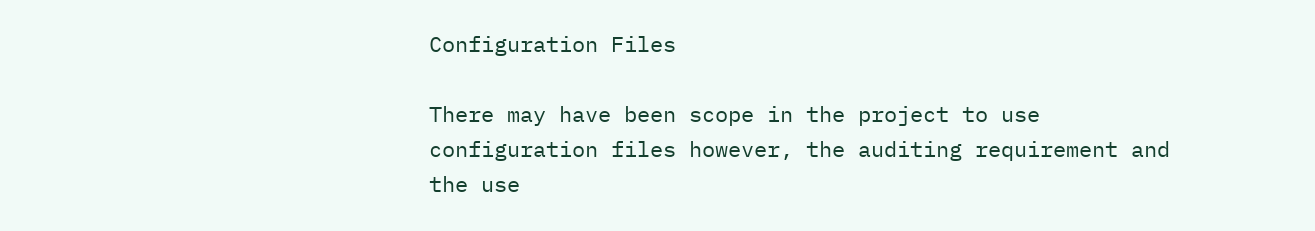Configuration Files

There may have been scope in the project to use configuration files however, the auditing requirement and the use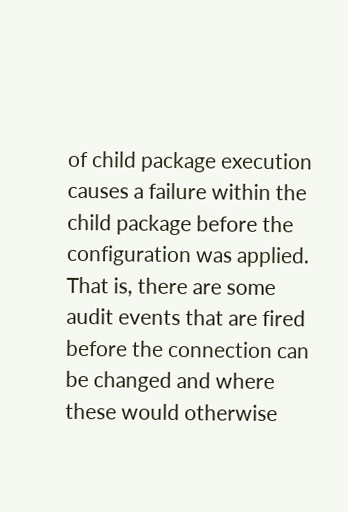of child package execution causes a failure within the child package before the configuration was applied. That is, there are some audit events that are fired before the connection can be changed and where these would otherwise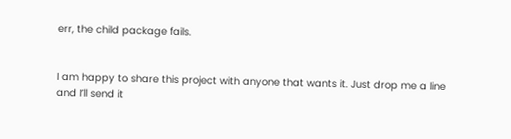err, the child package fails.


I am happy to share this project with anyone that wants it. Just drop me a line and I’ll send it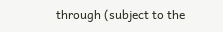through (subject to the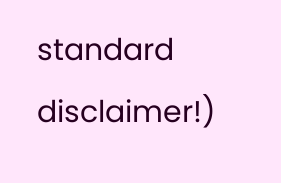standard disclaimer!)